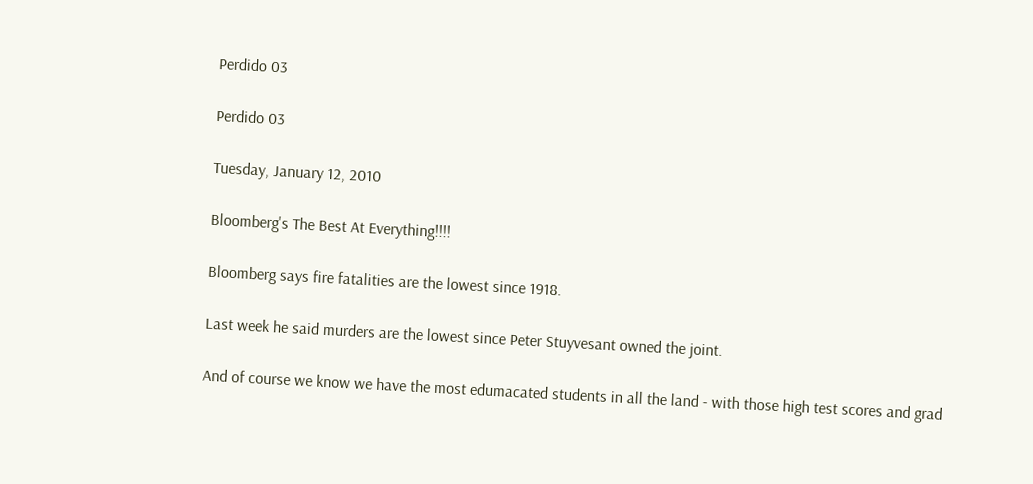Perdido 03

Perdido 03

Tuesday, January 12, 2010

Bloomberg's The Best At Everything!!!!

Bloomberg says fire fatalities are the lowest since 1918.

Last week he said murders are the lowest since Peter Stuyvesant owned the joint.

And of course we know we have the most edumacated students in all the land - with those high test scores and grad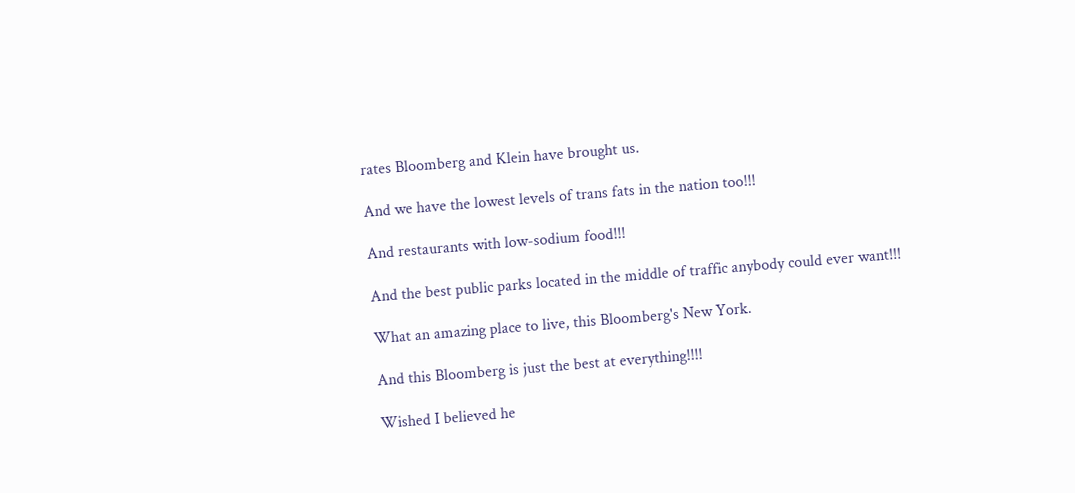rates Bloomberg and Klein have brought us.

And we have the lowest levels of trans fats in the nation too!!!

And restaurants with low-sodium food!!!

And the best public parks located in the middle of traffic anybody could ever want!!!

What an amazing place to live, this Bloomberg's New York.

And this Bloomberg is just the best at everything!!!!

Wished I believed he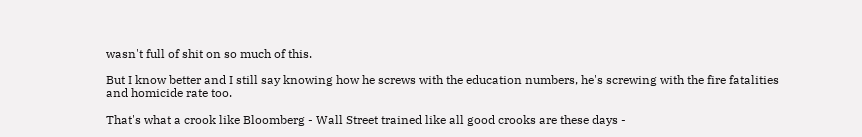wasn't full of shit on so much of this.

But I know better and I still say knowing how he screws with the education numbers, he's screwing with the fire fatalities and homicide rate too.

That's what a crook like Bloomberg - Wall Street trained like all good crooks are these days -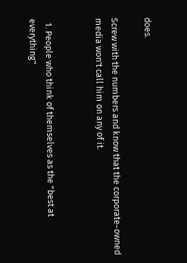does.

Screw with the numbers and know that the corporate-owned media won't call him on any of it.


  1. People who think of themselves as the "best at everything"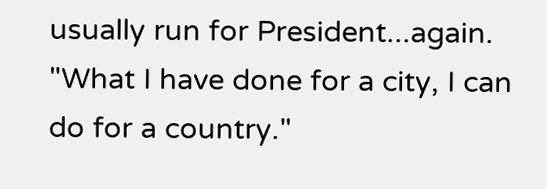usually run for President...again. "What I have done for a city, I can do for a country."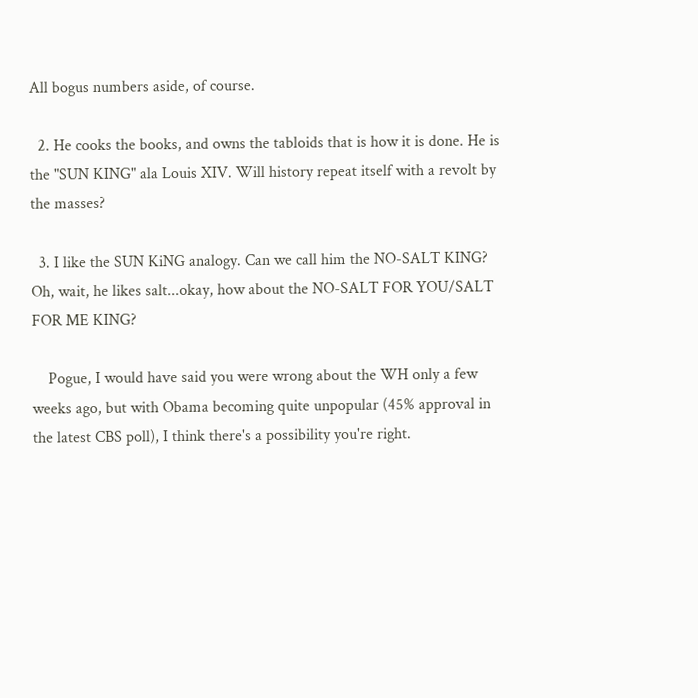All bogus numbers aside, of course.

  2. He cooks the books, and owns the tabloids that is how it is done. He is the "SUN KING" ala Louis XIV. Will history repeat itself with a revolt by the masses?

  3. I like the SUN KiNG analogy. Can we call him the NO-SALT KING? Oh, wait, he likes salt...okay, how about the NO-SALT FOR YOU/SALT FOR ME KING?

    Pogue, I would have said you were wrong about the WH only a few weeks ago, but with Obama becoming quite unpopular (45% approval in the latest CBS poll), I think there's a possibility you're right.